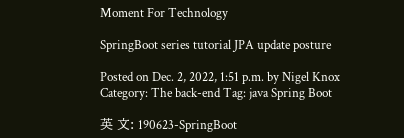Moment For Technology

SpringBoot series tutorial JPA update posture

Posted on Dec. 2, 2022, 1:51 p.m. by Nigel Knox
Category: The back-end Tag: java Spring Boot

英 文: 190623-SpringBoot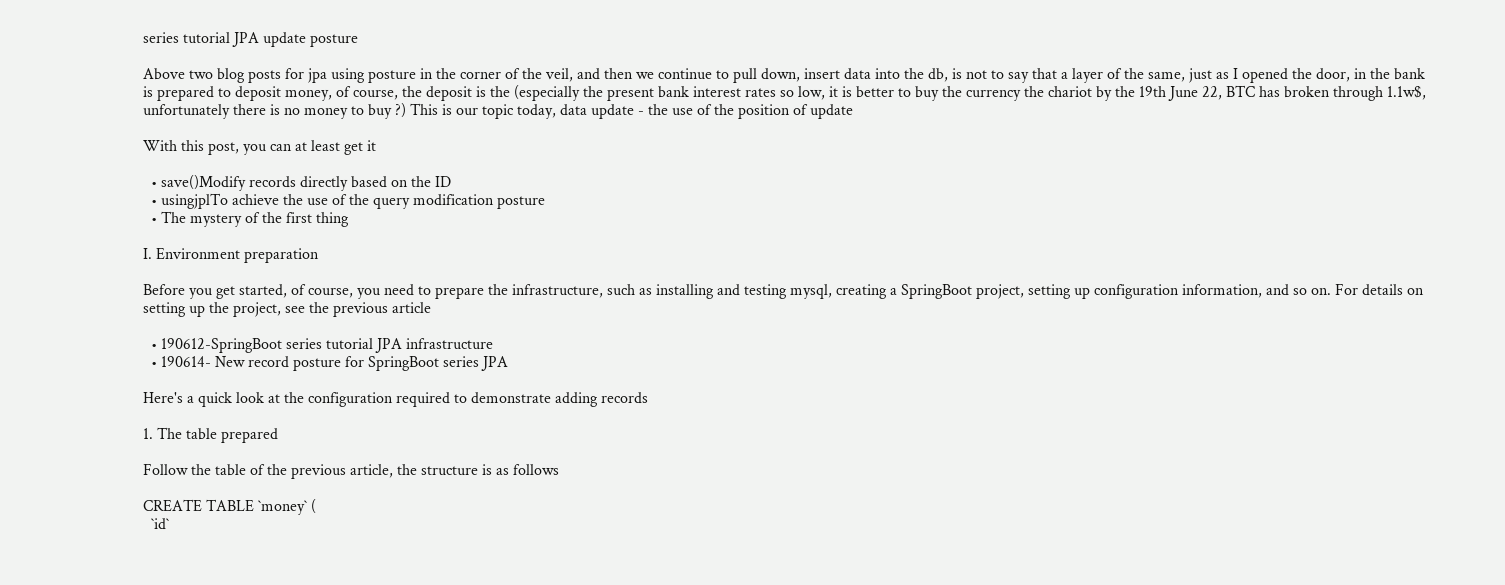series tutorial JPA update posture

Above two blog posts for jpa using posture in the corner of the veil, and then we continue to pull down, insert data into the db, is not to say that a layer of the same, just as I opened the door, in the bank is prepared to deposit money, of course, the deposit is the (especially the present bank interest rates so low, it is better to buy the currency the chariot by the 19th June 22, BTC has broken through 1.1w$, unfortunately there is no money to buy ?) This is our topic today, data update - the use of the position of update

With this post, you can at least get it

  • save()Modify records directly based on the ID
  • usingjplTo achieve the use of the query modification posture
  • The mystery of the first thing

I. Environment preparation

Before you get started, of course, you need to prepare the infrastructure, such as installing and testing mysql, creating a SpringBoot project, setting up configuration information, and so on. For details on setting up the project, see the previous article

  • 190612-SpringBoot series tutorial JPA infrastructure
  • 190614- New record posture for SpringBoot series JPA

Here's a quick look at the configuration required to demonstrate adding records

1. The table prepared

Follow the table of the previous article, the structure is as follows

CREATE TABLE `money` (
  `id`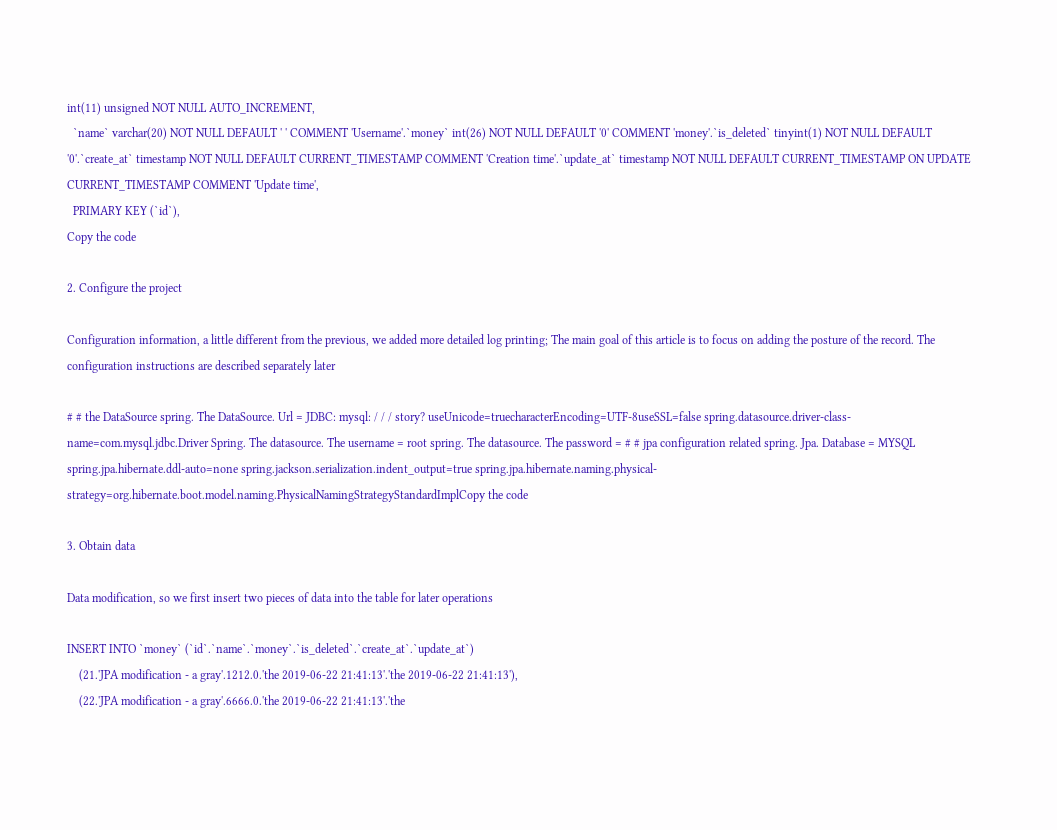int(11) unsigned NOT NULL AUTO_INCREMENT,
  `name` varchar(20) NOT NULL DEFAULT ' ' COMMENT 'Username'.`money` int(26) NOT NULL DEFAULT '0' COMMENT 'money'.`is_deleted` tinyint(1) NOT NULL DEFAULT '0'.`create_at` timestamp NOT NULL DEFAULT CURRENT_TIMESTAMP COMMENT 'Creation time'.`update_at` timestamp NOT NULL DEFAULT CURRENT_TIMESTAMP ON UPDATE CURRENT_TIMESTAMP COMMENT 'Update time',
  PRIMARY KEY (`id`),
Copy the code

2. Configure the project

Configuration information, a little different from the previous, we added more detailed log printing; The main goal of this article is to focus on adding the posture of the record. The configuration instructions are described separately later

# # the DataSource spring. The DataSource. Url = JDBC: mysql: / / / story? useUnicode=truecharacterEncoding=UTF-8useSSL=false spring.datasource.driver-class-name=com.mysql.jdbc.Driver Spring. The datasource. The username = root spring. The datasource. The password = # # jpa configuration related spring. Jpa. Database = MYSQL spring.jpa.hibernate.ddl-auto=none spring.jackson.serialization.indent_output=true spring.jpa.hibernate.naming.physical-strategy=org.hibernate.boot.model.naming.PhysicalNamingStrategyStandardImplCopy the code

3. Obtain data

Data modification, so we first insert two pieces of data into the table for later operations

INSERT INTO `money` (`id`.`name`.`money`.`is_deleted`.`create_at`.`update_at`)
    (21.'JPA modification - a gray'.1212.0.'the 2019-06-22 21:41:13'.'the 2019-06-22 21:41:13'),
    (22.'JPA modification - a gray'.6666.0.'the 2019-06-22 21:41:13'.'the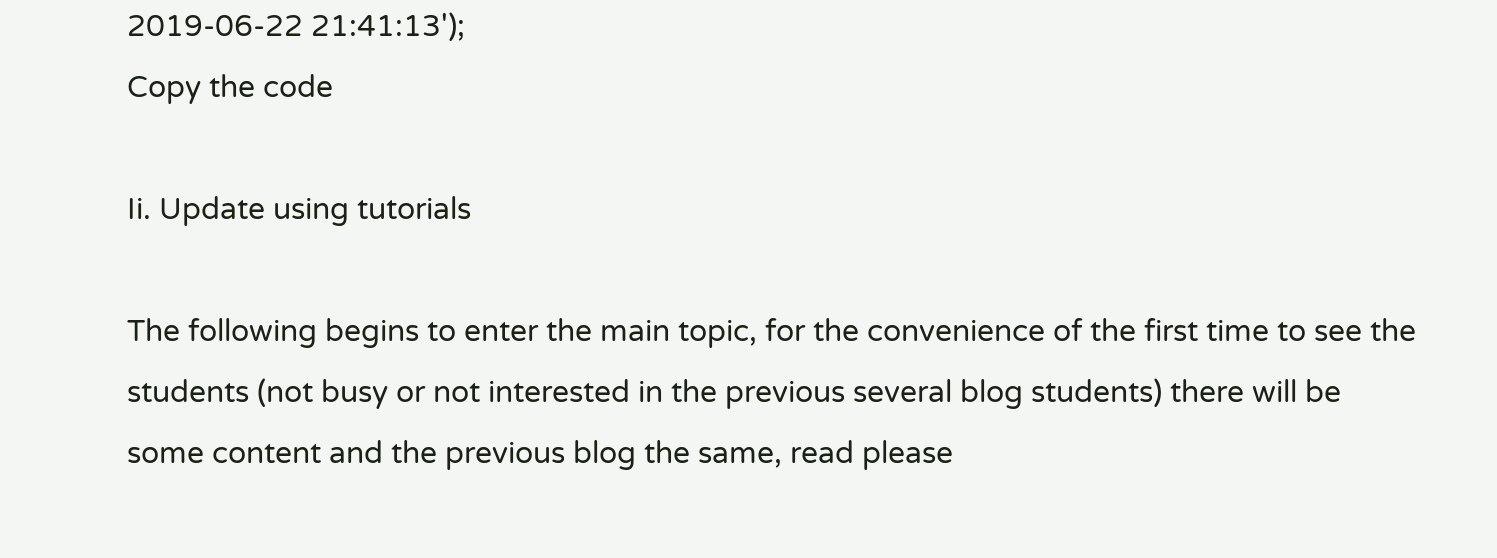2019-06-22 21:41:13');
Copy the code

Ii. Update using tutorials

The following begins to enter the main topic, for the convenience of the first time to see the students (not busy or not interested in the previous several blog students) there will be some content and the previous blog the same, read please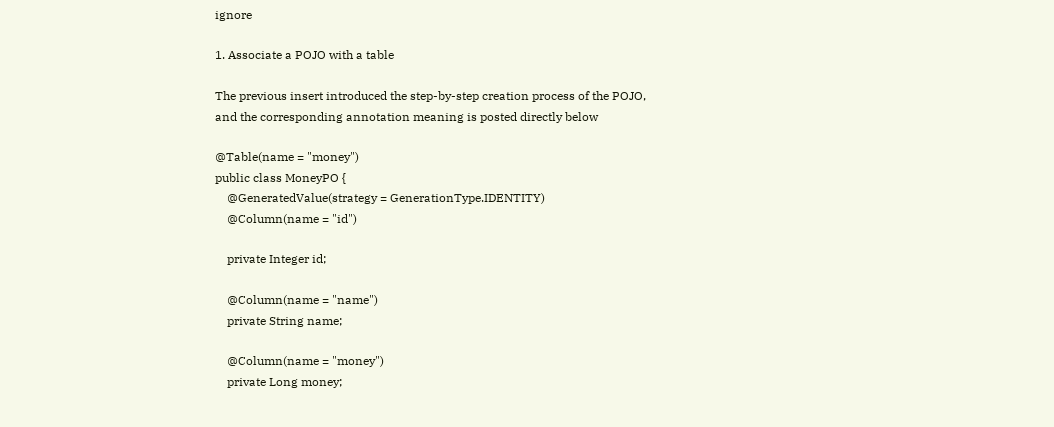ignore

1. Associate a POJO with a table

The previous insert introduced the step-by-step creation process of the POJO, and the corresponding annotation meaning is posted directly below

@Table(name = "money")
public class MoneyPO {
    @GeneratedValue(strategy = GenerationType.IDENTITY)
    @Column(name = "id")

    private Integer id;

    @Column(name = "name")
    private String name;

    @Column(name = "money")
    private Long money;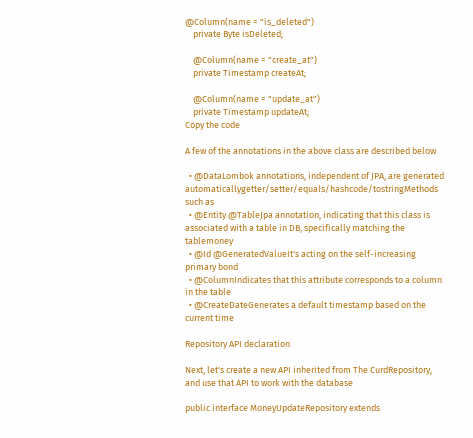@Column(name = "is_deleted")
    private Byte isDeleted;

    @Column(name = "create_at")
    private Timestamp createAt;

    @Column(name = "update_at")
    private Timestamp updateAt;
Copy the code

A few of the annotations in the above class are described below

  • @DataLombok annotations, independent of JPA, are generated automaticallygetter/setter/equals/hashcode/tostringMethods such as
  • @Entity.@TableJpa annotation, indicating that this class is associated with a table in DB, specifically matching the tablemoney
  • @Id @GeneratedValueIt's acting on the self-increasing primary bond
  • @ColumnIndicates that this attribute corresponds to a column in the table
  • @CreateDateGenerates a default timestamp based on the current time

Repository API declaration

Next, let's create a new API inherited from The CurdRepository, and use that API to work with the database

public interface MoneyUpdateRepository extends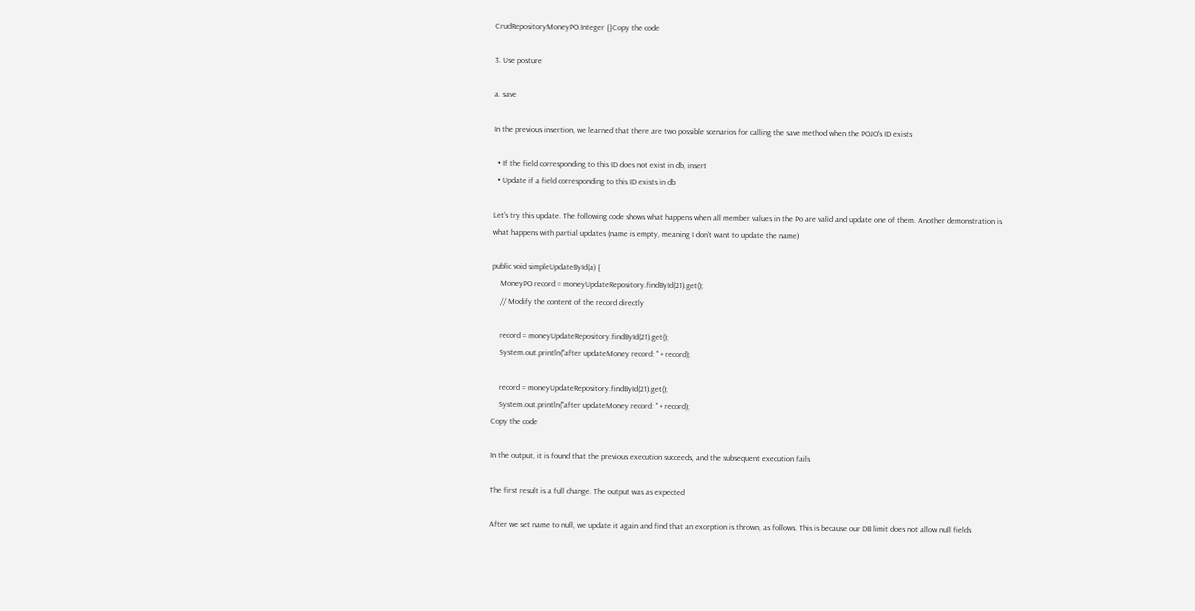CrudRepositoryMoneyPO.Integer {}Copy the code

3. Use posture

a. save

In the previous insertion, we learned that there are two possible scenarios for calling the save method when the POJO's ID exists

  • If the field corresponding to this ID does not exist in db, insert
  • Update if a field corresponding to this ID exists in db

Let's try this update. The following code shows what happens when all member values in the Po are valid and update one of them. Another demonstration is what happens with partial updates (name is empty, meaning I don't want to update the name)

public void simpleUpdateById(a) {
    MoneyPO record = moneyUpdateRepository.findById(21).get();
    // Modify the content of the record directly

    record = moneyUpdateRepository.findById(21).get();
    System.out.println("after updateMoney record: " + record);

    record = moneyUpdateRepository.findById(21).get();
    System.out.println("after updateMoney record: " + record);
Copy the code

In the output, it is found that the previous execution succeeds, and the subsequent execution fails

The first result is a full change. The output was as expected

After we set name to null, we update it again and find that an exception is thrown, as follows. This is because our DB limit does not allow null fields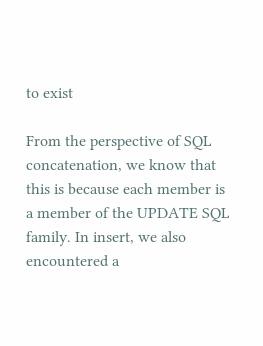to exist

From the perspective of SQL concatenation, we know that this is because each member is a member of the UPDATE SQL family. In insert, we also encountered a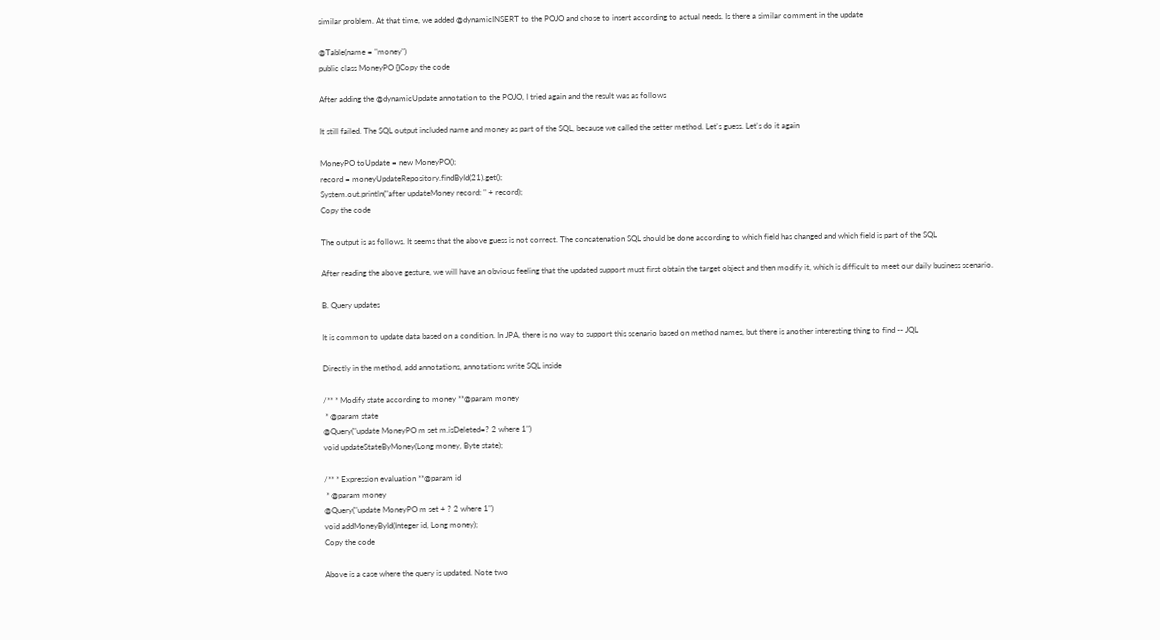similar problem. At that time, we added @dynamicINSERT to the POJO and chose to insert according to actual needs. Is there a similar comment in the update

@Table(name = "money")
public class MoneyPO {}Copy the code

After adding the @dynamicUpdate annotation to the POJO, I tried again and the result was as follows

It still failed. The SQL output included name and money as part of the SQL, because we called the setter method. Let's guess. Let's do it again

MoneyPO toUpdate = new MoneyPO();
record = moneyUpdateRepository.findById(21).get();
System.out.println("after updateMoney record: " + record);
Copy the code

The output is as follows. It seems that the above guess is not correct. The concatenation SQL should be done according to which field has changed and which field is part of the SQL

After reading the above gesture, we will have an obvious feeling that the updated support must first obtain the target object and then modify it, which is difficult to meet our daily business scenario.

B. Query updates

It is common to update data based on a condition. In JPA, there is no way to support this scenario based on method names, but there is another interesting thing to find -- JQL

Directly in the method, add annotations, annotations write SQL inside

/** * Modify state according to money **@param money
 * @param state
@Query("update MoneyPO m set m.isDeleted=? 2 where 1")
void updateStateByMoney(Long money, Byte state);

/** * Expression evaluation **@param id
 * @param money
@Query("update MoneyPO m set + ? 2 where 1")
void addMoneyById(Integer id, Long money);
Copy the code

Above is a case where the query is updated. Note two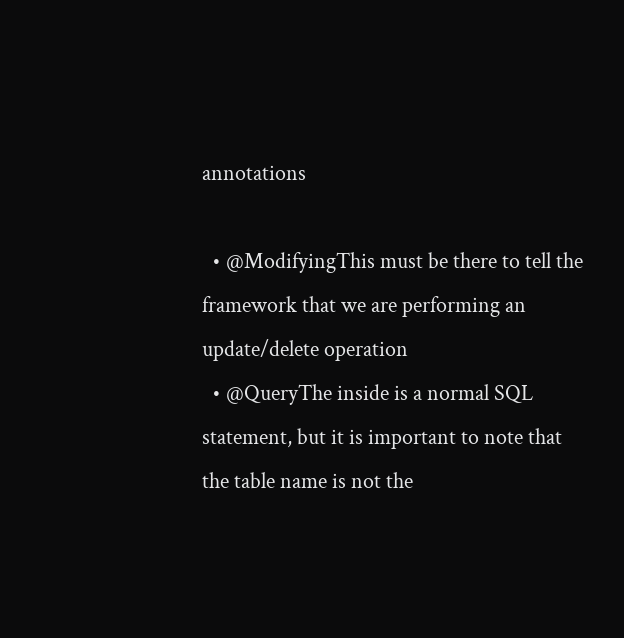annotations

  • @ModifyingThis must be there to tell the framework that we are performing an update/delete operation
  • @QueryThe inside is a normal SQL statement, but it is important to note that the table name is not the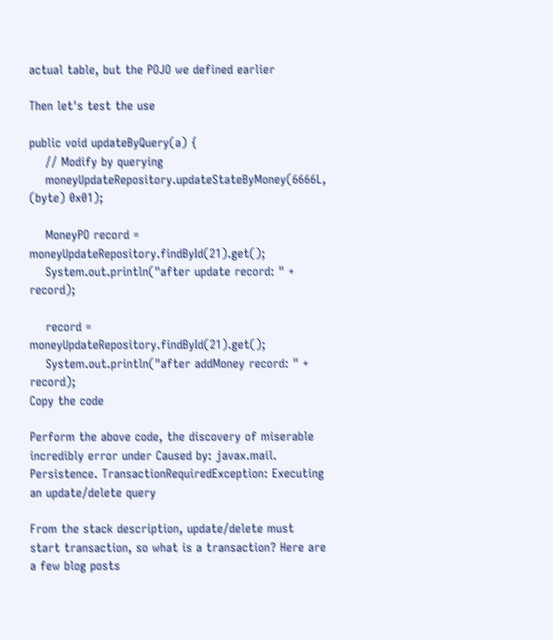actual table, but the POJO we defined earlier

Then let's test the use

public void updateByQuery(a) {
    // Modify by querying
    moneyUpdateRepository.updateStateByMoney(6666L, (byte) 0x01);

    MoneyPO record = moneyUpdateRepository.findById(21).get();
    System.out.println("after update record: " + record);

    record = moneyUpdateRepository.findById(21).get();
    System.out.println("after addMoney record: " + record);
Copy the code

Perform the above code, the discovery of miserable incredibly error under Caused by: javax.mail. Persistence. TransactionRequiredException: Executing an update/delete query

From the stack description, update/delete must start transaction, so what is a transaction? Here are a few blog posts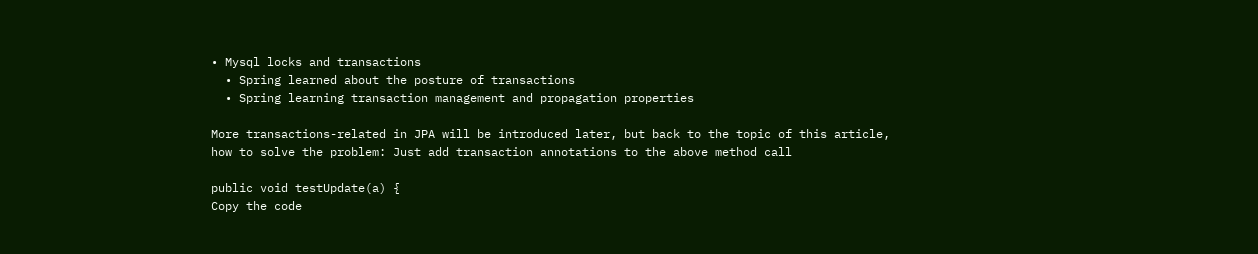• Mysql locks and transactions
  • Spring learned about the posture of transactions
  • Spring learning transaction management and propagation properties

More transactions-related in JPA will be introduced later, but back to the topic of this article, how to solve the problem: Just add transaction annotations to the above method call

public void testUpdate(a) {
Copy the code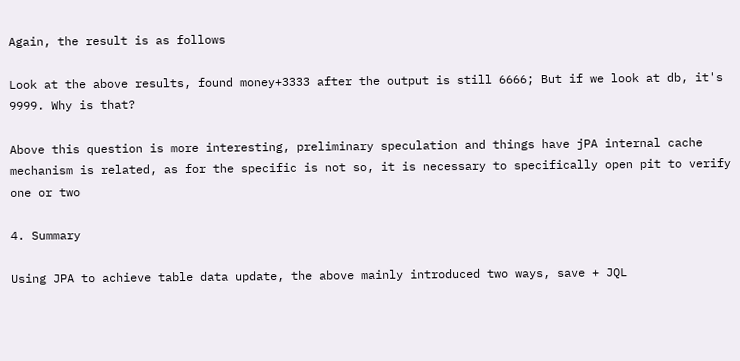Again, the result is as follows

Look at the above results, found money+3333 after the output is still 6666; But if we look at db, it's 9999. Why is that?

Above this question is more interesting, preliminary speculation and things have jPA internal cache mechanism is related, as for the specific is not so, it is necessary to specifically open pit to verify one or two

4. Summary

Using JPA to achieve table data update, the above mainly introduced two ways, save + JQL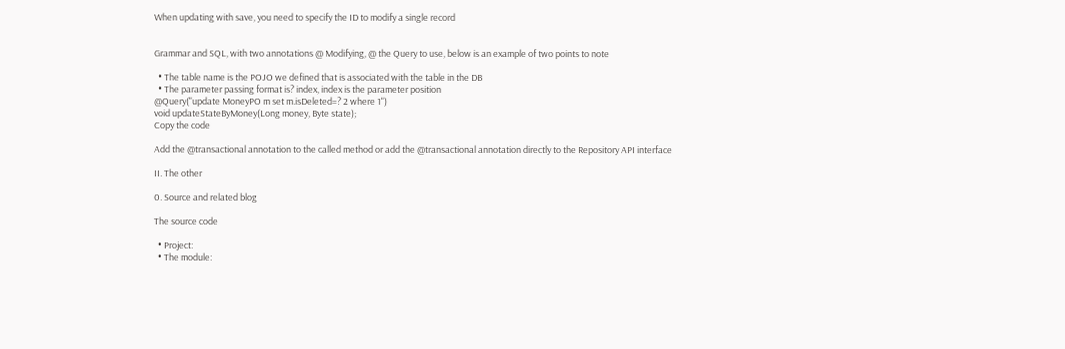When updating with save, you need to specify the ID to modify a single record


Grammar and SQL, with two annotations @ Modifying, @ the Query to use, below is an example of two points to note

  • The table name is the POJO we defined that is associated with the table in the DB
  • The parameter passing format is? index, index is the parameter position
@Query("update MoneyPO m set m.isDeleted=? 2 where 1")
void updateStateByMoney(Long money, Byte state);
Copy the code

Add the @transactional annotation to the called method or add the @transactional annotation directly to the Repository API interface

II. The other

0. Source and related blog

The source code

  • Project:
  • The module: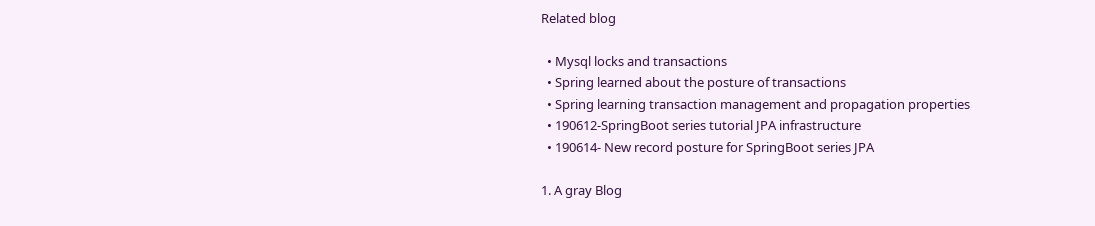Related blog

  • Mysql locks and transactions
  • Spring learned about the posture of transactions
  • Spring learning transaction management and propagation properties
  • 190612-SpringBoot series tutorial JPA infrastructure
  • 190614- New record posture for SpringBoot series JPA

1. A gray Blog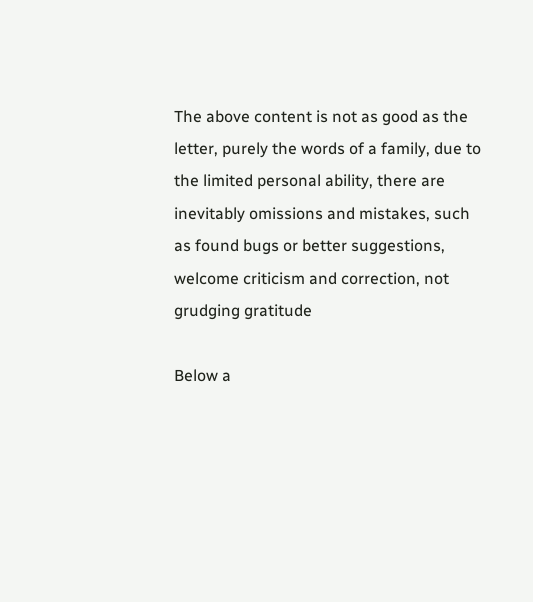The above content is not as good as the letter, purely the words of a family, due to the limited personal ability, there are inevitably omissions and mistakes, such as found bugs or better suggestions, welcome criticism and correction, not grudging gratitude

Below a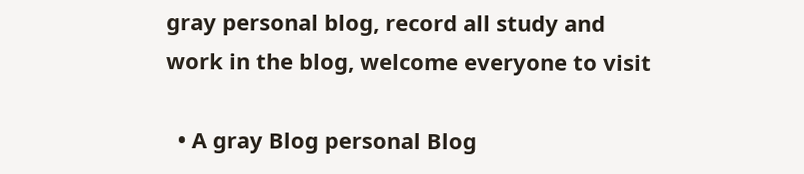gray personal blog, record all study and work in the blog, welcome everyone to visit

  • A gray Blog personal Blog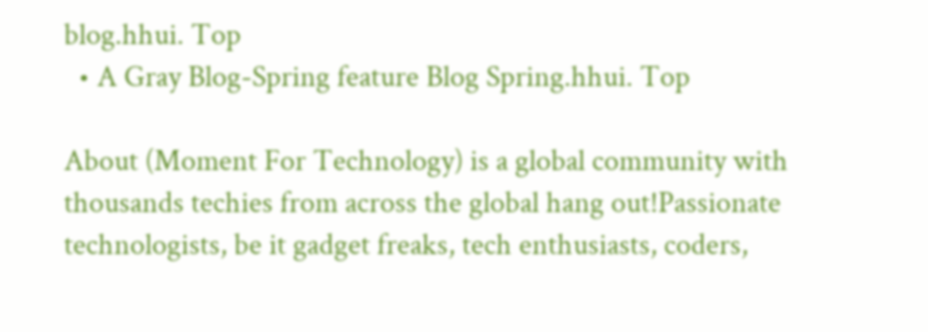blog.hhui. Top
  • A Gray Blog-Spring feature Blog Spring.hhui. Top

About (Moment For Technology) is a global community with thousands techies from across the global hang out!Passionate technologists, be it gadget freaks, tech enthusiasts, coders,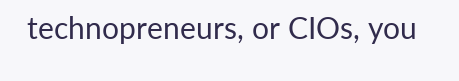technopreneurs, or CIOs, you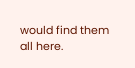would find them all here.